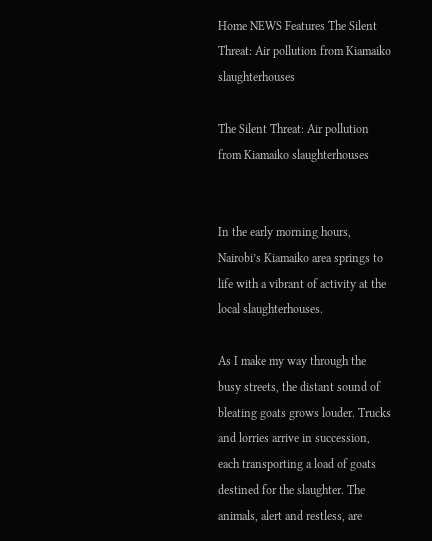Home NEWS Features The Silent Threat: Air pollution from Kiamaiko slaughterhouses

The Silent Threat: Air pollution from Kiamaiko slaughterhouses


In the early morning hours, Nairobi’s Kiamaiko area springs to life with a vibrant of activity at the local slaughterhouses.

As I make my way through the busy streets, the distant sound of bleating goats grows louder. Trucks and lorries arrive in succession, each transporting a load of goats destined for the slaughter. The animals, alert and restless, are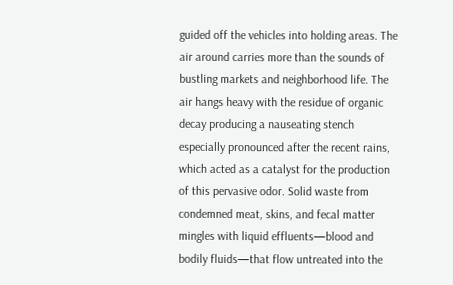guided off the vehicles into holding areas. The air around carries more than the sounds of bustling markets and neighborhood life. The air hangs heavy with the residue of organic decay producing a nauseating stench especially pronounced after the recent rains, which acted as a catalyst for the production of this pervasive odor. Solid waste from condemned meat, skins, and fecal matter mingles with liquid effluents—blood and bodily fluids—that flow untreated into the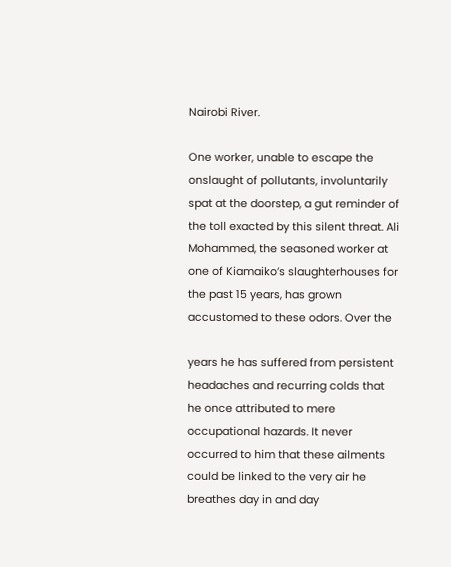Nairobi River.

One worker, unable to escape the onslaught of pollutants, involuntarily spat at the doorstep, a gut reminder of the toll exacted by this silent threat. Ali Mohammed, the seasoned worker at one of Kiamaiko’s slaughterhouses for the past 15 years, has grown accustomed to these odors. Over the

years he has suffered from persistent headaches and recurring colds that he once attributed to mere occupational hazards. It never occurred to him that these ailments could be linked to the very air he breathes day in and day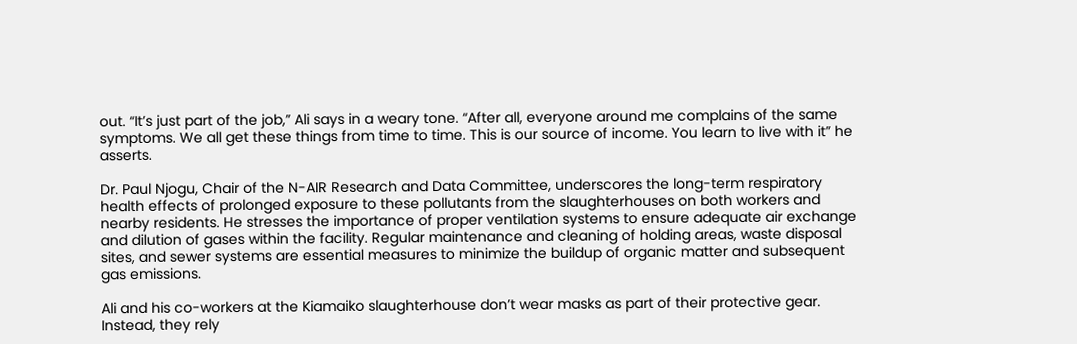out. “It’s just part of the job,” Ali says in a weary tone. “After all, everyone around me complains of the same symptoms. We all get these things from time to time. This is our source of income. You learn to live with it” he asserts.

Dr. Paul Njogu, Chair of the N-AIR Research and Data Committee, underscores the long-term respiratory health effects of prolonged exposure to these pollutants from the slaughterhouses on both workers and nearby residents. He stresses the importance of proper ventilation systems to ensure adequate air exchange and dilution of gases within the facility. Regular maintenance and cleaning of holding areas, waste disposal sites, and sewer systems are essential measures to minimize the buildup of organic matter and subsequent gas emissions.

Ali and his co-workers at the Kiamaiko slaughterhouse don’t wear masks as part of their protective gear. Instead, they rely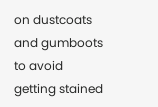on dustcoats and gumboots to avoid getting stained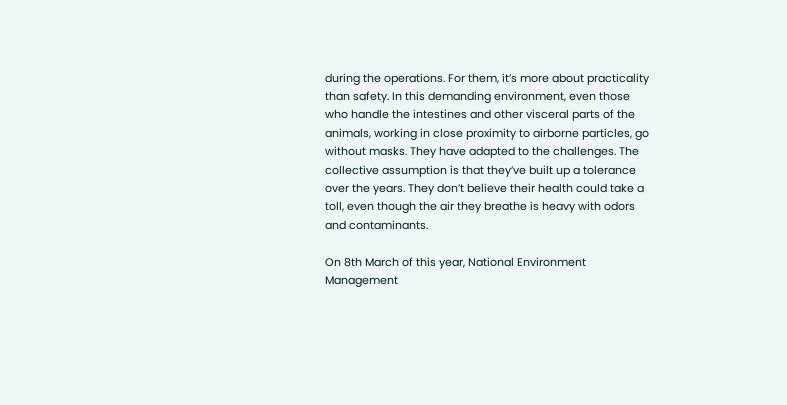during the operations. For them, it’s more about practicality than safety. In this demanding environment, even those who handle the intestines and other visceral parts of the animals, working in close proximity to airborne particles, go without masks. They have adapted to the challenges. The collective assumption is that they’ve built up a tolerance over the years. They don’t believe their health could take a toll, even though the air they breathe is heavy with odors and contaminants.

On 8th March of this year, National Environment Management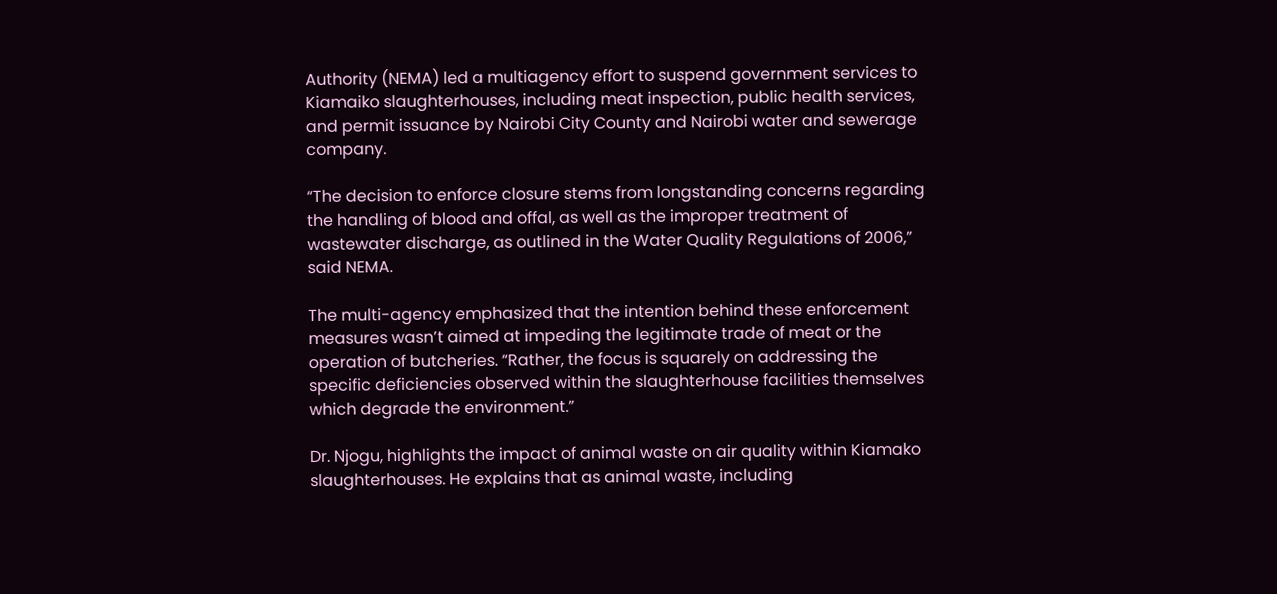Authority (NEMA) led a multiagency effort to suspend government services to Kiamaiko slaughterhouses, including meat inspection, public health services, and permit issuance by Nairobi City County and Nairobi water and sewerage company.

“The decision to enforce closure stems from longstanding concerns regarding the handling of blood and offal, as well as the improper treatment of wastewater discharge, as outlined in the Water Quality Regulations of 2006,” said NEMA.

The multi-agency emphasized that the intention behind these enforcement measures wasn’t aimed at impeding the legitimate trade of meat or the operation of butcheries. “Rather, the focus is squarely on addressing the specific deficiencies observed within the slaughterhouse facilities themselves which degrade the environment.”

Dr. Njogu, highlights the impact of animal waste on air quality within Kiamako slaughterhouses. He explains that as animal waste, including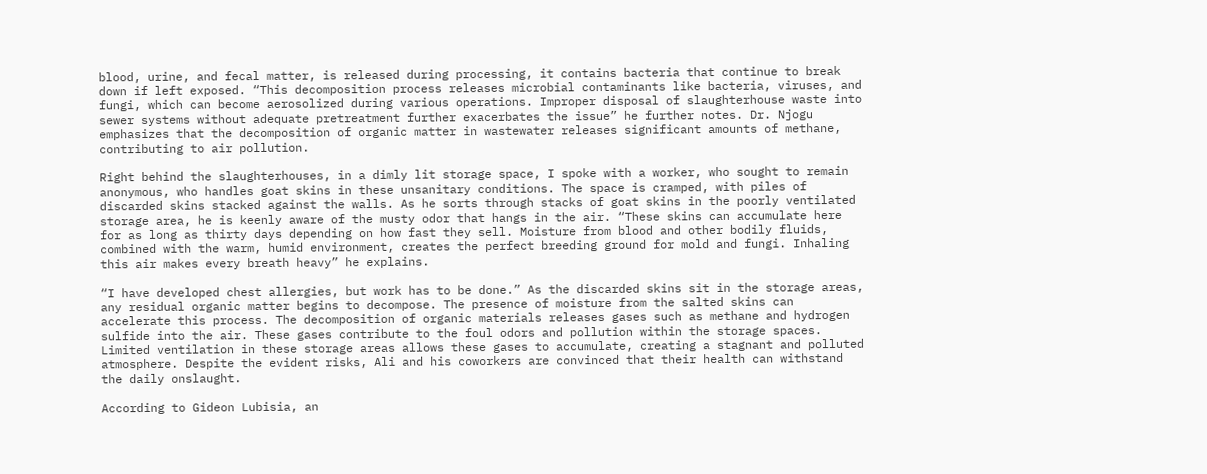blood, urine, and fecal matter, is released during processing, it contains bacteria that continue to break down if left exposed. “This decomposition process releases microbial contaminants like bacteria, viruses, and fungi, which can become aerosolized during various operations. Improper disposal of slaughterhouse waste into sewer systems without adequate pretreatment further exacerbates the issue” he further notes. Dr. Njogu emphasizes that the decomposition of organic matter in wastewater releases significant amounts of methane, contributing to air pollution.

Right behind the slaughterhouses, in a dimly lit storage space, I spoke with a worker, who sought to remain anonymous, who handles goat skins in these unsanitary conditions. The space is cramped, with piles of discarded skins stacked against the walls. As he sorts through stacks of goat skins in the poorly ventilated storage area, he is keenly aware of the musty odor that hangs in the air. “These skins can accumulate here for as long as thirty days depending on how fast they sell. Moisture from blood and other bodily fluids, combined with the warm, humid environment, creates the perfect breeding ground for mold and fungi. Inhaling this air makes every breath heavy” he explains.

“I have developed chest allergies, but work has to be done.” As the discarded skins sit in the storage areas, any residual organic matter begins to decompose. The presence of moisture from the salted skins can accelerate this process. The decomposition of organic materials releases gases such as methane and hydrogen sulfide into the air. These gases contribute to the foul odors and pollution within the storage spaces. Limited ventilation in these storage areas allows these gases to accumulate, creating a stagnant and polluted atmosphere. Despite the evident risks, Ali and his coworkers are convinced that their health can withstand the daily onslaught.

According to Gideon Lubisia, an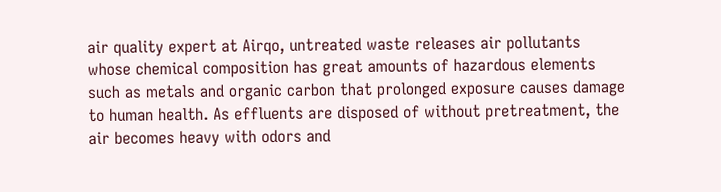air quality expert at Airqo, untreated waste releases air pollutants whose chemical composition has great amounts of hazardous elements such as metals and organic carbon that prolonged exposure causes damage to human health. As effluents are disposed of without pretreatment, the air becomes heavy with odors and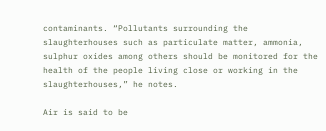contaminants. “Pollutants surrounding the slaughterhouses such as particulate matter, ammonia, sulphur oxides among others should be monitored for the health of the people living close or working in the slaughterhouses,” he notes.

Air is said to be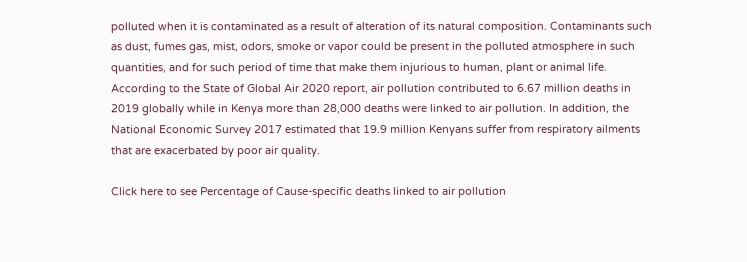polluted when it is contaminated as a result of alteration of its natural composition. Contaminants such as dust, fumes gas, mist, odors, smoke or vapor could be present in the polluted atmosphere in such quantities, and for such period of time that make them injurious to human, plant or animal life. According to the State of Global Air 2020 report, air pollution contributed to 6.67 million deaths in 2019 globally while in Kenya more than 28,000 deaths were linked to air pollution. In addition, the National Economic Survey 2017 estimated that 19.9 million Kenyans suffer from respiratory ailments that are exacerbated by poor air quality.

Click here to see Percentage of Cause-specific deaths linked to air pollution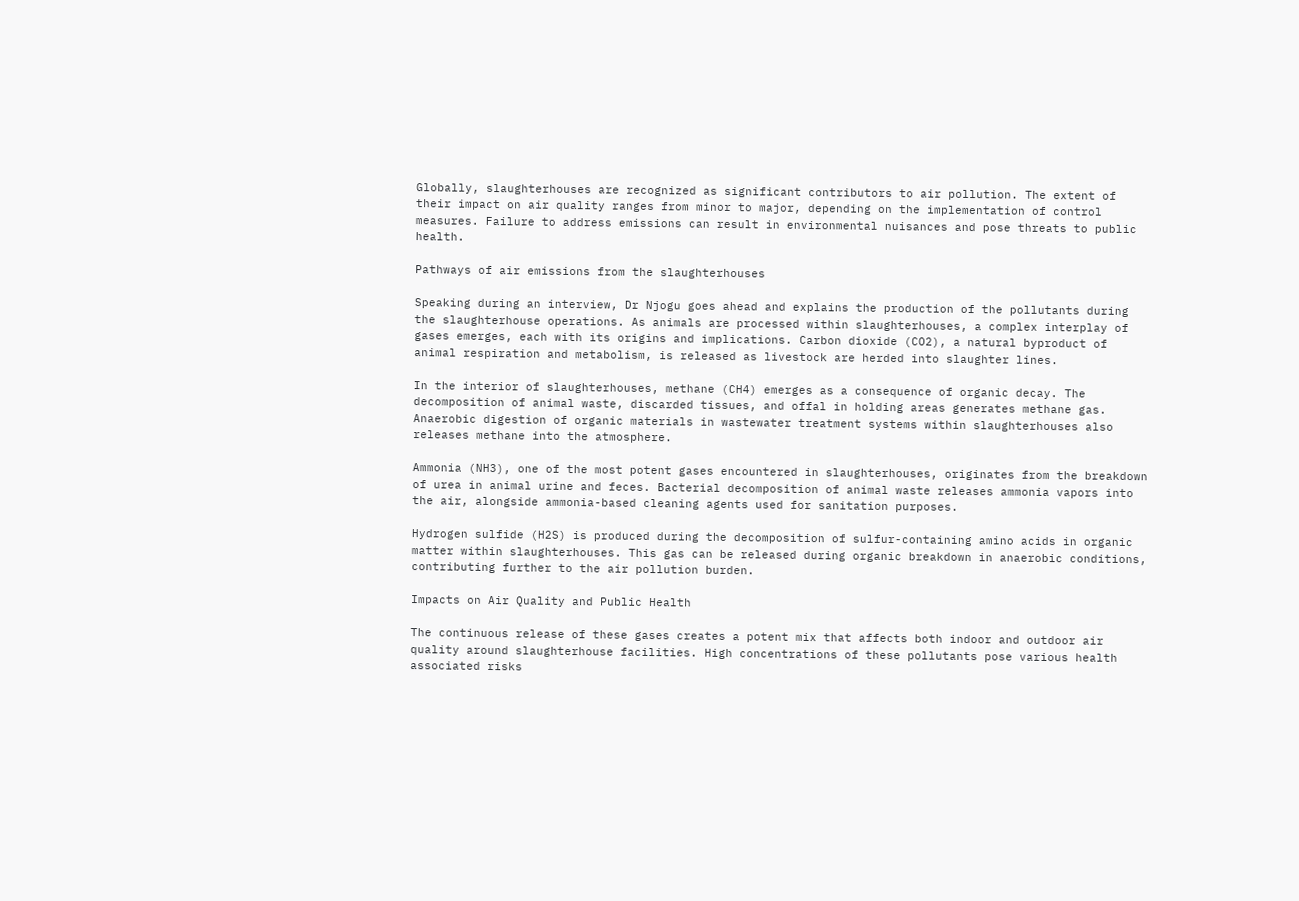Globally, slaughterhouses are recognized as significant contributors to air pollution. The extent of their impact on air quality ranges from minor to major, depending on the implementation of control measures. Failure to address emissions can result in environmental nuisances and pose threats to public health.

Pathways of air emissions from the slaughterhouses

Speaking during an interview, Dr Njogu goes ahead and explains the production of the pollutants during the slaughterhouse operations. As animals are processed within slaughterhouses, a complex interplay of gases emerges, each with its origins and implications. Carbon dioxide (CO2), a natural byproduct of animal respiration and metabolism, is released as livestock are herded into slaughter lines.

In the interior of slaughterhouses, methane (CH4) emerges as a consequence of organic decay. The decomposition of animal waste, discarded tissues, and offal in holding areas generates methane gas. Anaerobic digestion of organic materials in wastewater treatment systems within slaughterhouses also releases methane into the atmosphere.

Ammonia (NH3), one of the most potent gases encountered in slaughterhouses, originates from the breakdown of urea in animal urine and feces. Bacterial decomposition of animal waste releases ammonia vapors into the air, alongside ammonia-based cleaning agents used for sanitation purposes.

Hydrogen sulfide (H2S) is produced during the decomposition of sulfur-containing amino acids in organic matter within slaughterhouses. This gas can be released during organic breakdown in anaerobic conditions, contributing further to the air pollution burden.

Impacts on Air Quality and Public Health

The continuous release of these gases creates a potent mix that affects both indoor and outdoor air quality around slaughterhouse facilities. High concentrations of these pollutants pose various health associated risks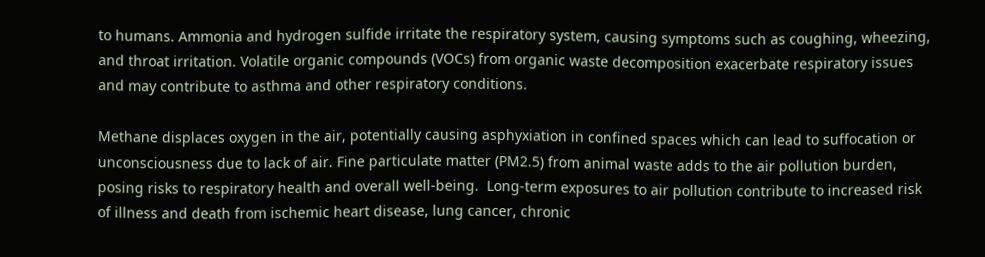to humans. Ammonia and hydrogen sulfide irritate the respiratory system, causing symptoms such as coughing, wheezing, and throat irritation. Volatile organic compounds (VOCs) from organic waste decomposition exacerbate respiratory issues and may contribute to asthma and other respiratory conditions.

Methane displaces oxygen in the air, potentially causing asphyxiation in confined spaces which can lead to suffocation or unconsciousness due to lack of air. Fine particulate matter (PM2.5) from animal waste adds to the air pollution burden, posing risks to respiratory health and overall well-being.  Long-term exposures to air pollution contribute to increased risk of illness and death from ischemic heart disease, lung cancer, chronic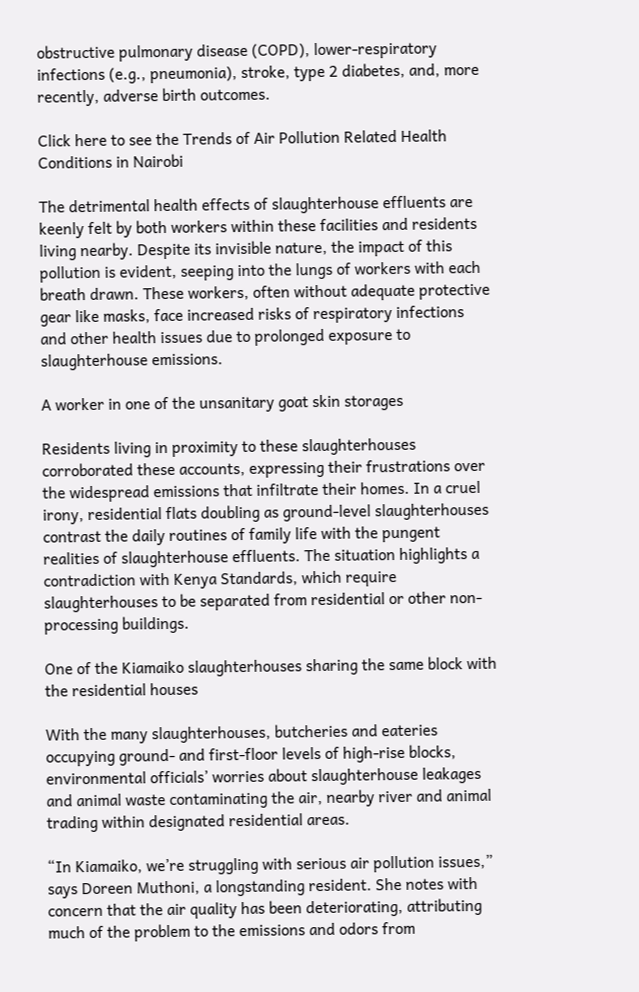obstructive pulmonary disease (COPD), lower-respiratory infections (e.g., pneumonia), stroke, type 2 diabetes, and, more recently, adverse birth outcomes.

Click here to see the Trends of Air Pollution Related Health Conditions in Nairobi

The detrimental health effects of slaughterhouse effluents are keenly felt by both workers within these facilities and residents living nearby. Despite its invisible nature, the impact of this pollution is evident, seeping into the lungs of workers with each breath drawn. These workers, often without adequate protective gear like masks, face increased risks of respiratory infections and other health issues due to prolonged exposure to slaughterhouse emissions.

A worker in one of the unsanitary goat skin storages

Residents living in proximity to these slaughterhouses corroborated these accounts, expressing their frustrations over the widespread emissions that infiltrate their homes. In a cruel irony, residential flats doubling as ground-level slaughterhouses contrast the daily routines of family life with the pungent realities of slaughterhouse effluents. The situation highlights a contradiction with Kenya Standards, which require slaughterhouses to be separated from residential or other non-processing buildings.

One of the Kiamaiko slaughterhouses sharing the same block with the residential houses

With the many slaughterhouses, butcheries and eateries occupying ground- and first-floor levels of high-rise blocks, environmental officials’ worries about slaughterhouse leakages and animal waste contaminating the air, nearby river and animal trading within designated residential areas.

“In Kiamaiko, we’re struggling with serious air pollution issues,” says Doreen Muthoni, a longstanding resident. She notes with concern that the air quality has been deteriorating, attributing much of the problem to the emissions and odors from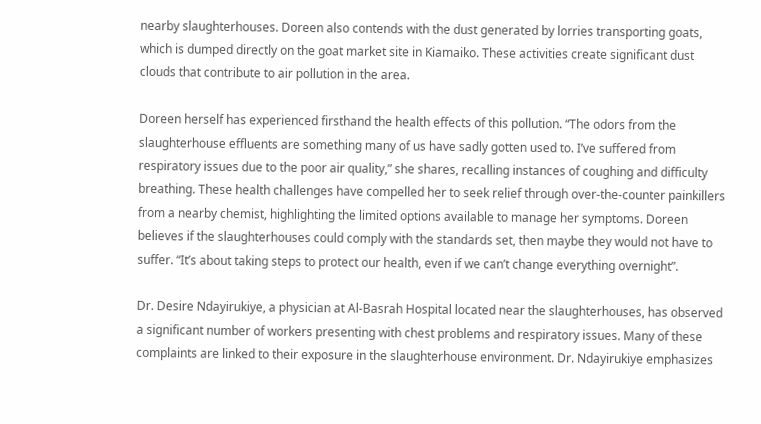nearby slaughterhouses. Doreen also contends with the dust generated by lorries transporting goats, which is dumped directly on the goat market site in Kiamaiko. These activities create significant dust clouds that contribute to air pollution in the area.

Doreen herself has experienced firsthand the health effects of this pollution. “The odors from the slaughterhouse effluents are something many of us have sadly gotten used to. I’ve suffered from respiratory issues due to the poor air quality,” she shares, recalling instances of coughing and difficulty breathing. These health challenges have compelled her to seek relief through over-the-counter painkillers from a nearby chemist, highlighting the limited options available to manage her symptoms. Doreen believes if the slaughterhouses could comply with the standards set, then maybe they would not have to suffer. “It’s about taking steps to protect our health, even if we can’t change everything overnight”.

Dr. Desire Ndayirukiye, a physician at Al-Basrah Hospital located near the slaughterhouses, has observed a significant number of workers presenting with chest problems and respiratory issues. Many of these complaints are linked to their exposure in the slaughterhouse environment. Dr. Ndayirukiye emphasizes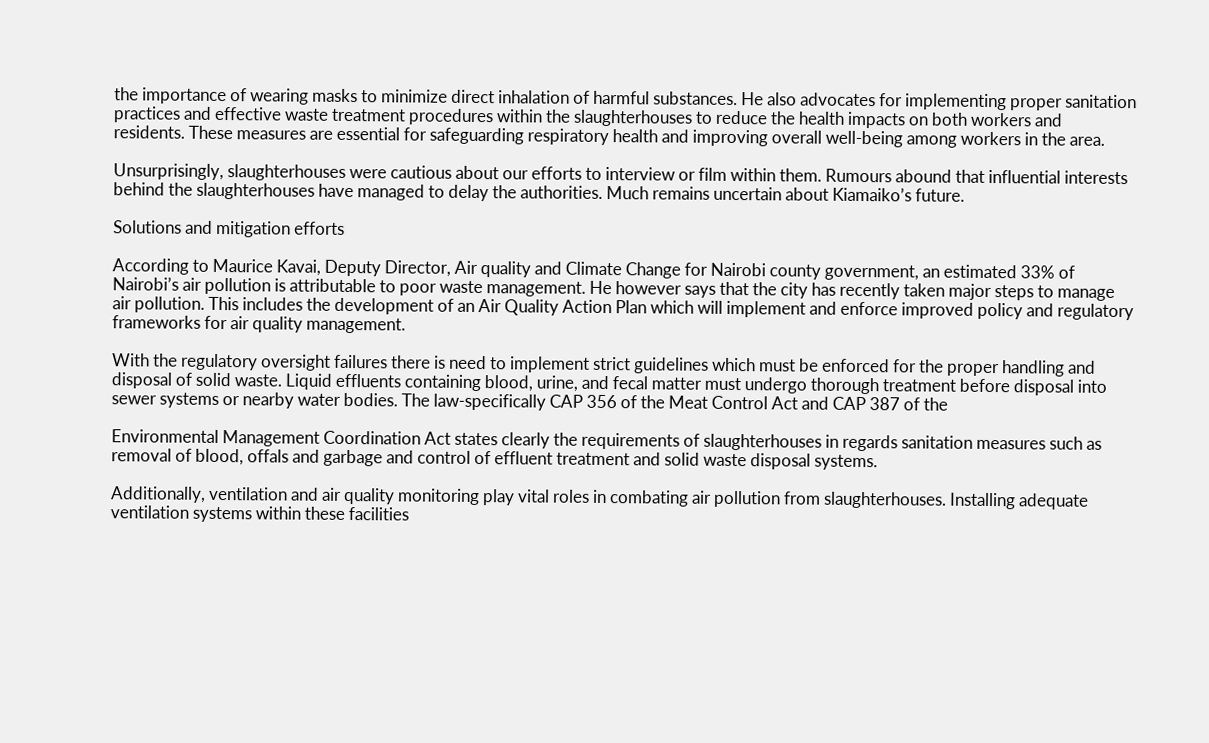the importance of wearing masks to minimize direct inhalation of harmful substances. He also advocates for implementing proper sanitation practices and effective waste treatment procedures within the slaughterhouses to reduce the health impacts on both workers and residents. These measures are essential for safeguarding respiratory health and improving overall well-being among workers in the area.

Unsurprisingly, slaughterhouses were cautious about our efforts to interview or film within them. Rumours abound that influential interests behind the slaughterhouses have managed to delay the authorities. Much remains uncertain about Kiamaiko’s future.

Solutions and mitigation efforts

According to Maurice Kavai, Deputy Director, Air quality and Climate Change for Nairobi county government, an estimated 33% of Nairobi’s air pollution is attributable to poor waste management. He however says that the city has recently taken major steps to manage air pollution. This includes the development of an Air Quality Action Plan which will implement and enforce improved policy and regulatory frameworks for air quality management.

With the regulatory oversight failures there is need to implement strict guidelines which must be enforced for the proper handling and disposal of solid waste. Liquid effluents containing blood, urine, and fecal matter must undergo thorough treatment before disposal into sewer systems or nearby water bodies. The law-specifically CAP 356 of the Meat Control Act and CAP 387 of the

Environmental Management Coordination Act states clearly the requirements of slaughterhouses in regards sanitation measures such as removal of blood, offals and garbage and control of effluent treatment and solid waste disposal systems.

Additionally, ventilation and air quality monitoring play vital roles in combating air pollution from slaughterhouses. Installing adequate ventilation systems within these facilities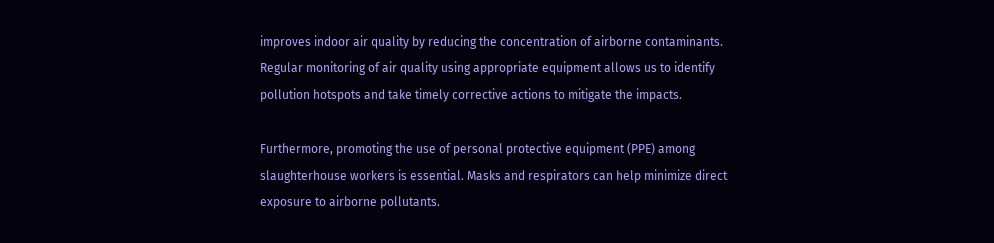improves indoor air quality by reducing the concentration of airborne contaminants. Regular monitoring of air quality using appropriate equipment allows us to identify pollution hotspots and take timely corrective actions to mitigate the impacts.

Furthermore, promoting the use of personal protective equipment (PPE) among slaughterhouse workers is essential. Masks and respirators can help minimize direct exposure to airborne pollutants.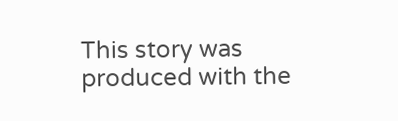This story was produced with the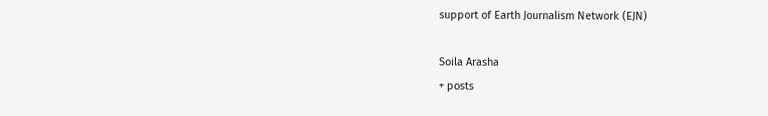support of Earth Journalism Network (EJN)

Soila Arasha
+ posts